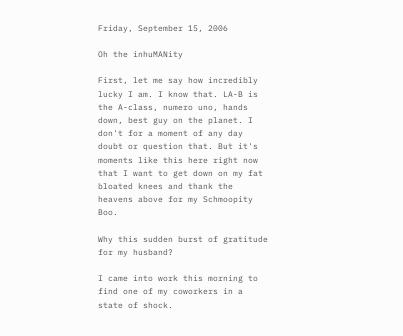Friday, September 15, 2006

Oh the inhuMANity

First, let me say how incredibly lucky I am. I know that. LA-B is the A-class, numero uno, hands down, best guy on the planet. I don't for a moment of any day doubt or question that. But it's moments like this here right now that I want to get down on my fat bloated knees and thank the heavens above for my Schmoopity Boo.

Why this sudden burst of gratitude for my husband?

I came into work this morning to find one of my coworkers in a state of shock.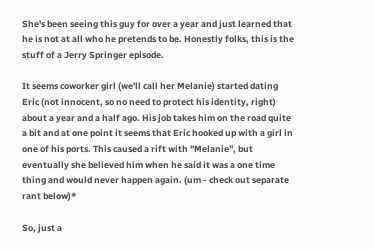She's been seeing this guy for over a year and just learned that he is not at all who he pretends to be. Honestly folks, this is the stuff of a Jerry Springer episode.

It seems coworker girl (we'll call her Melanie) started dating Eric (not innocent, so no need to protect his identity, right) about a year and a half ago. His job takes him on the road quite a bit and at one point it seems that Eric hooked up with a girl in one of his ports. This caused a rift with "Melanie", but eventually she believed him when he said it was a one time thing and would never happen again. (um - check out separate rant below)*

So, just a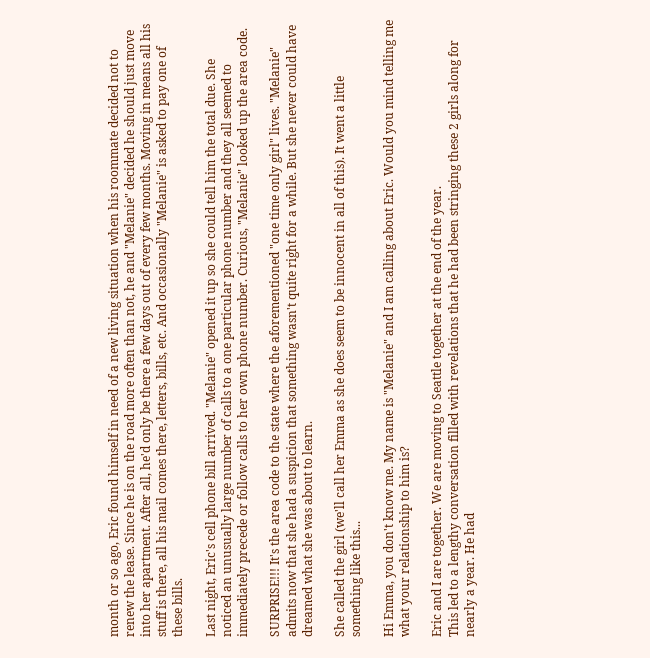month or so ago, Eric found himself in need of a new living situation when his roommate decided not to renew the lease. Since he is on the road more often than not, he and "Melanie" decided he should just move into her apartment. After all, he'd only be there a few days out of every few months. Moving in means all his stuff is there, all his mail comes there, letters, bills, etc. And occasionally "Melanie" is asked to pay one of these bills.

Last night, Eric's cell phone bill arrived. "Melanie" opened it up so she could tell him the total due. She noticed an unusually large number of calls to a one particular phone number and they all seemed to immediately precede or follow calls to her own phone number. Curious, "Melanie" looked up the area code.

SURPRISE!!! It's the area code to the state where the aforementioned "one time only girl" lives. "Melanie" admits now that she had a suspicion that something wasn't quite right for a while. But she never could have dreamed what she was about to learn.

She called the girl (we'll call her Emma as she does seem to be innocent in all of this). It went a little something like this...

Hi Emma, you don't know me. My name is "Melanie" and I am calling about Eric. Would you mind telling me what your relationship to him is?

Eric and I are together. We are moving to Seattle together at the end of the year.
This led to a lengthy conversation filled with revelations that he had been stringing these 2 girls along for nearly a year. He had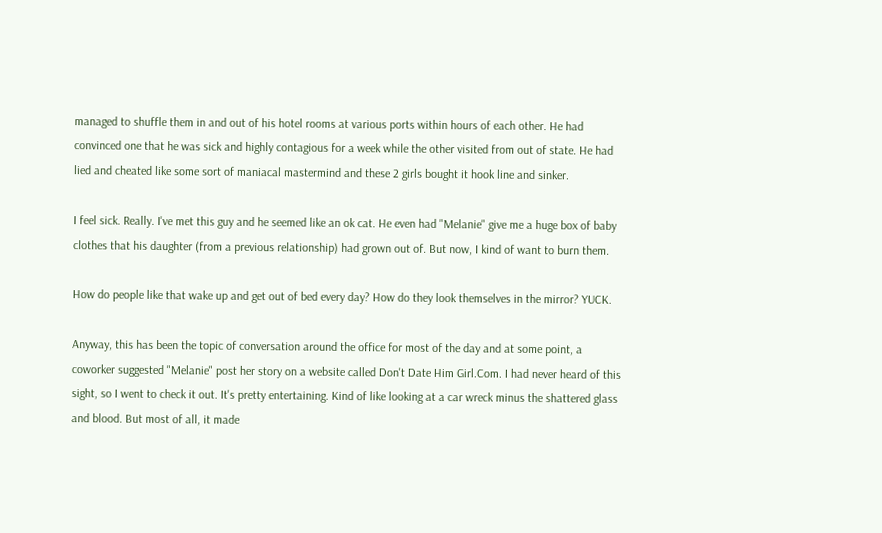managed to shuffle them in and out of his hotel rooms at various ports within hours of each other. He had convinced one that he was sick and highly contagious for a week while the other visited from out of state. He had lied and cheated like some sort of maniacal mastermind and these 2 girls bought it hook line and sinker.

I feel sick. Really. I've met this guy and he seemed like an ok cat. He even had "Melanie" give me a huge box of baby clothes that his daughter (from a previous relationship) had grown out of. But now, I kind of want to burn them.

How do people like that wake up and get out of bed every day? How do they look themselves in the mirror? YUCK.

Anyway, this has been the topic of conversation around the office for most of the day and at some point, a coworker suggested "Melanie" post her story on a website called Don't Date Him Girl.Com. I had never heard of this sight, so I went to check it out. It's pretty entertaining. Kind of like looking at a car wreck minus the shattered glass and blood. But most of all, it made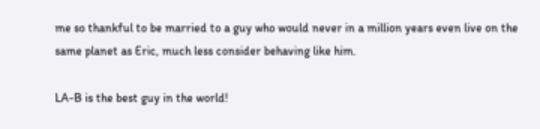me so thankful to be married to a guy who would never in a million years even live on the same planet as Eric, much less consider behaving like him.

LA-B is the best guy in the world!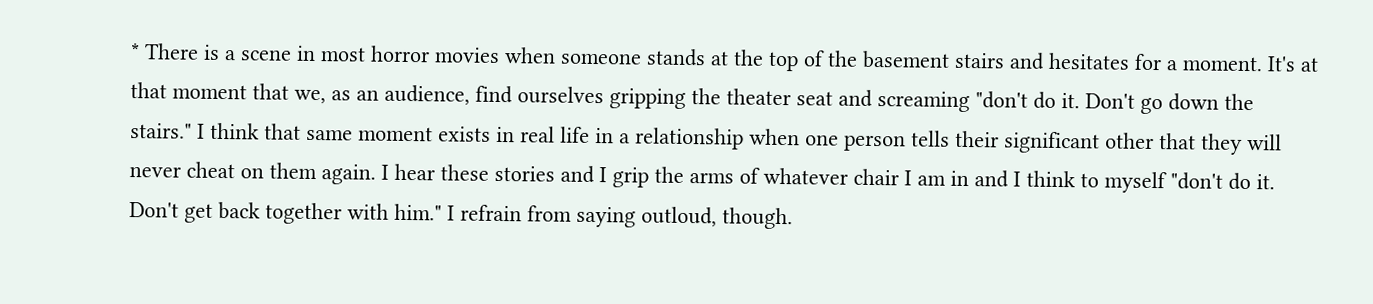* There is a scene in most horror movies when someone stands at the top of the basement stairs and hesitates for a moment. It's at that moment that we, as an audience, find ourselves gripping the theater seat and screaming "don't do it. Don't go down the stairs." I think that same moment exists in real life in a relationship when one person tells their significant other that they will never cheat on them again. I hear these stories and I grip the arms of whatever chair I am in and I think to myself "don't do it. Don't get back together with him." I refrain from saying outloud, though.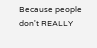Because people don't REALLY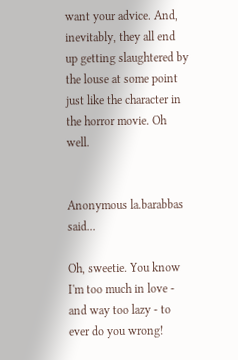want your advice. And, inevitably, they all end up getting slaughtered by the louse at some point just like the character in the horror movie. Oh well.


Anonymous la.barabbas said...

Oh, sweetie. You know I'm too much in love - and way too lazy - to ever do you wrong!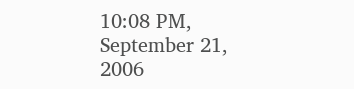10:08 PM, September 21, 2006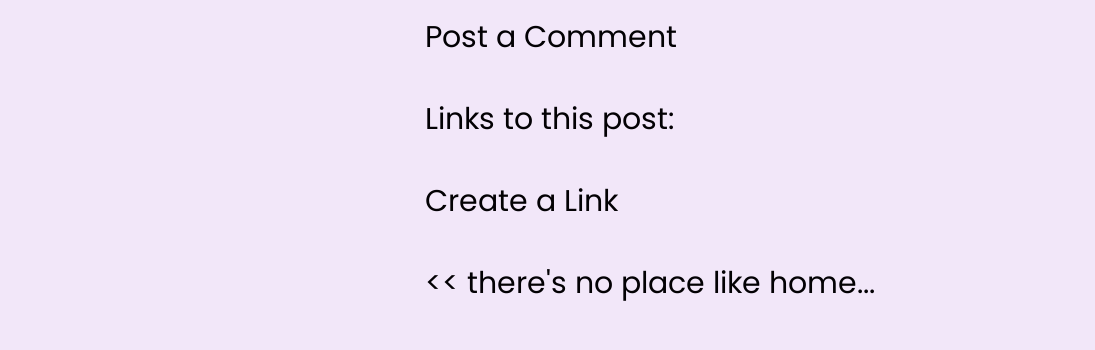Post a Comment

Links to this post:

Create a Link

<< there's no place like home...